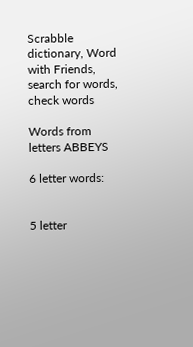Scrabble dictionary, Word with Friends, search for words, check words

Words from letters ABBEYS

6 letter words:


5 letter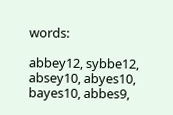words:

abbey12, sybbe12, absey10, abyes10, bayes10, abbes9,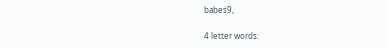babes9,

4 letter words: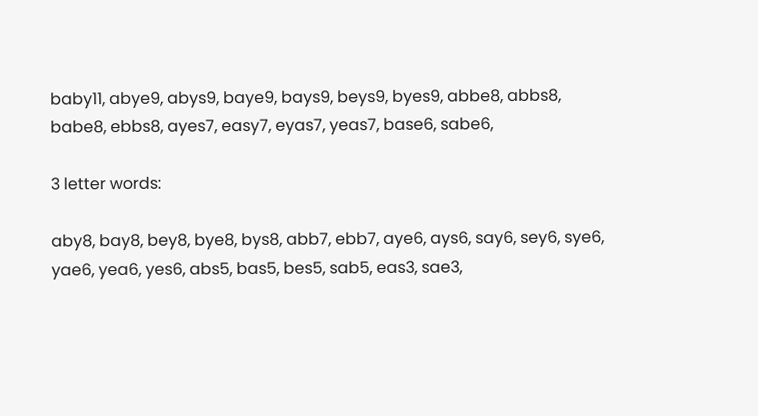baby11, abye9, abys9, baye9, bays9, beys9, byes9, abbe8, abbs8, babe8, ebbs8, ayes7, easy7, eyas7, yeas7, base6, sabe6,

3 letter words:

aby8, bay8, bey8, bye8, bys8, abb7, ebb7, aye6, ays6, say6, sey6, sye6, yae6, yea6, yes6, abs5, bas5, bes5, sab5, eas3, sae3,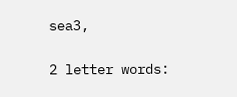sea3,

2 letter words: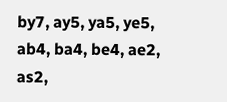by7, ay5, ya5, ye5, ab4, ba4, be4, ae2, as2,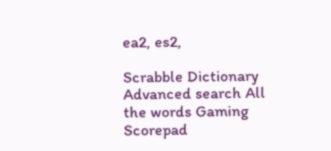ea2, es2,

Scrabble Dictionary Advanced search All the words Gaming Scorepad